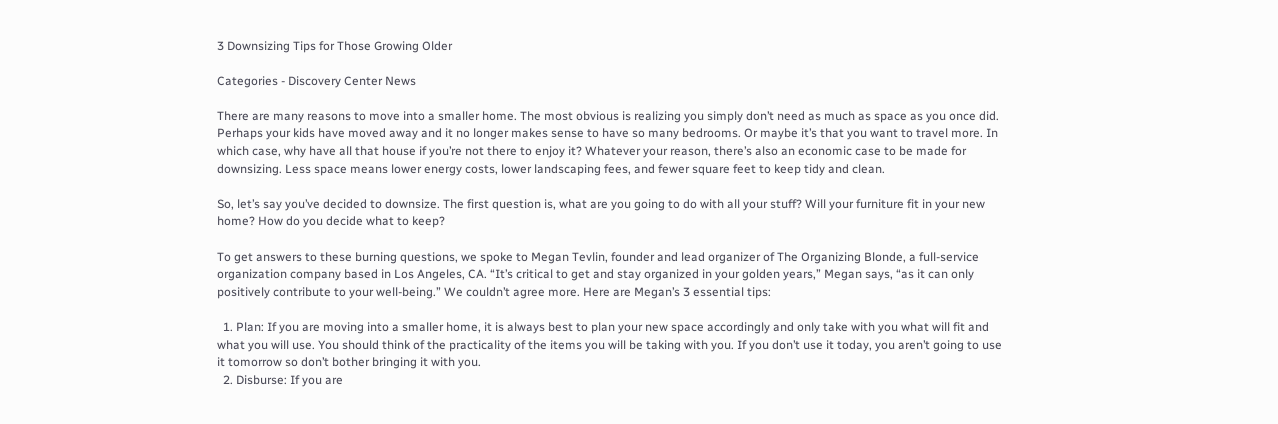3 Downsizing Tips for Those Growing Older

Categories - Discovery Center News

There are many reasons to move into a smaller home. The most obvious is realizing you simply don’t need as much as space as you once did. Perhaps your kids have moved away and it no longer makes sense to have so many bedrooms. Or maybe it’s that you want to travel more. In which case, why have all that house if you’re not there to enjoy it? Whatever your reason, there’s also an economic case to be made for downsizing. Less space means lower energy costs, lower landscaping fees, and fewer square feet to keep tidy and clean.

So, let’s say you’ve decided to downsize. The first question is, what are you going to do with all your stuff? Will your furniture fit in your new home? How do you decide what to keep?

To get answers to these burning questions, we spoke to Megan Tevlin, founder and lead organizer of The Organizing Blonde, a full-service organization company based in Los Angeles, CA. “It’s critical to get and stay organized in your golden years,” Megan says, “as it can only positively contribute to your well-being.” We couldn’t agree more. Here are Megan’s 3 essential tips:

  1. Plan: If you are moving into a smaller home, it is always best to plan your new space accordingly and only take with you what will fit and what you will use. You should think of the practicality of the items you will be taking with you. If you don’t use it today, you aren’t going to use it tomorrow so don’t bother bringing it with you.
  2. Disburse: If you are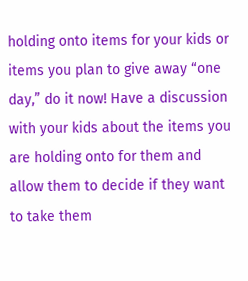holding onto items for your kids or items you plan to give away “one day,” do it now! Have a discussion with your kids about the items you are holding onto for them and allow them to decide if they want to take them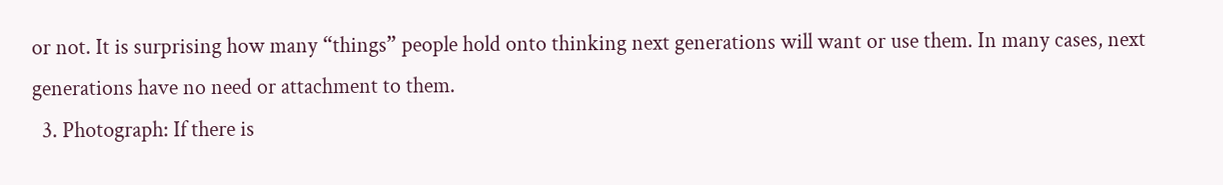or not. It is surprising how many “things” people hold onto thinking next generations will want or use them. In many cases, next generations have no need or attachment to them.
  3. Photograph: If there is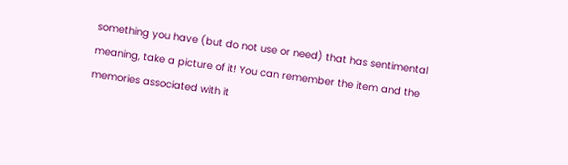something you have (but do not use or need) that has sentimental meaning, take a picture of it! You can remember the item and the memories associated with it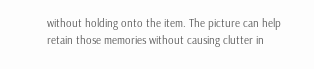without holding onto the item. The picture can help retain those memories without causing clutter in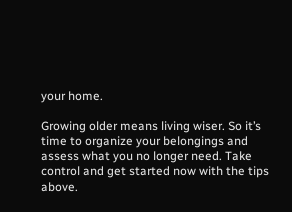your home.

Growing older means living wiser. So it’s time to organize your belongings and assess what you no longer need. Take control and get started now with the tips above.